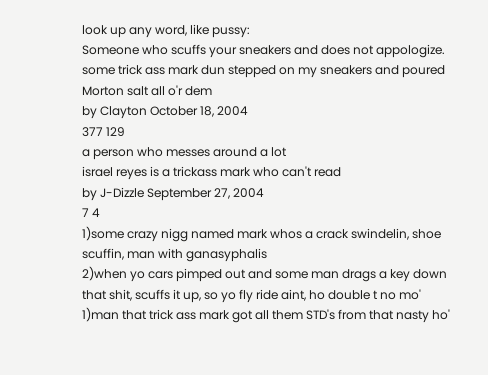look up any word, like pussy:
Someone who scuffs your sneakers and does not appologize.
some trick ass mark dun stepped on my sneakers and poured Morton salt all o'r dem
by Clayton October 18, 2004
377 129
a person who messes around a lot
israel reyes is a trickass mark who can't read
by J-Dizzle September 27, 2004
7 4
1)some crazy nigg named mark whos a crack swindelin, shoe scuffin, man with ganasyphalis
2)when yo cars pimped out and some man drags a key down that shit, scuffs it up, so yo fly ride aint, ho double t no mo'
1)man that trick ass mark got all them STD's from that nasty ho'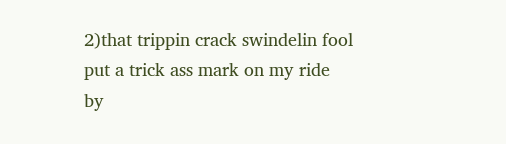2)that trippin crack swindelin fool put a trick ass mark on my ride
by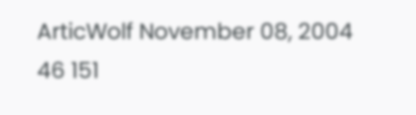ArticWolf November 08, 2004
46 151